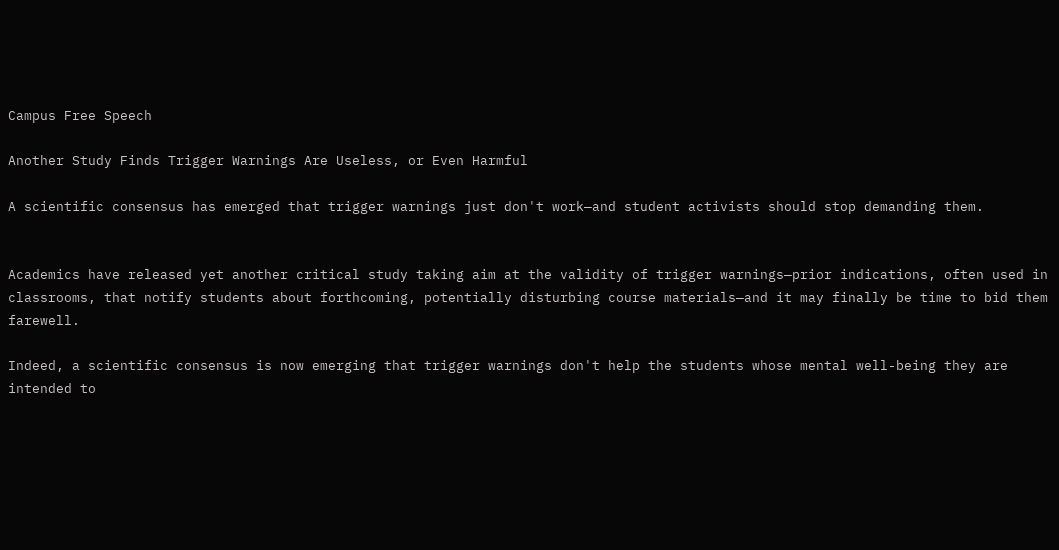Campus Free Speech

Another Study Finds Trigger Warnings Are Useless, or Even Harmful

A scientific consensus has emerged that trigger warnings just don't work—and student activists should stop demanding them.


Academics have released yet another critical study taking aim at the validity of trigger warnings—prior indications, often used in classrooms, that notify students about forthcoming, potentially disturbing course materials—and it may finally be time to bid them farewell.

Indeed, a scientific consensus is now emerging that trigger warnings don't help the students whose mental well-being they are intended to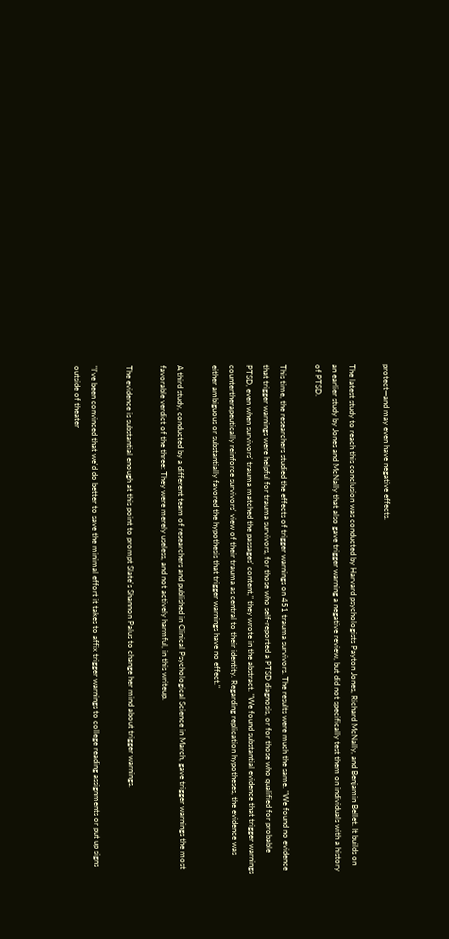protect—and may even have negative effects.

The latest study to reach this conclusion was conducted by Harvard psychologists Payton Jones, Richard McNally, and Benjamin Bellet. It builds on an earlier study by Jones and McNally that also gave trigger warning a negative review, but did not specifically test them on individuals with a history of PTSD.

This time, the researchers studied the effects of trigger warnings on 451 trauma survivors. The results were much the same. "We found no evidence that trigger warnings were helpful for trauma survivors, for those who self-reported a PTSD diagnosis, or for those who qualified for probable PTSD, even when survivors' trauma matched the passages' content," they wrote in the abstract. "We found substantial evidence that trigger warnings countertherapeutically reinforce survivors' view of their trauma as central to their identity. Regarding replication hypotheses, the evidence was either ambiguous or substantially favored the hypothesis that trigger warnings have no effect."

A third study, conducted by a different team of researchers and published in Clinical Psychological Science in March, gave trigger warnings the most favorable verdict of the three: They were merely useless, and not actively harmful, in this writeup.

The evidence is substantial enough at this point to prompt Slate's Shannon Palus to change her mind about trigger warnings.

"I've been convinced that we'd do better to save the minimal effort it takes to affix trigger warnings to college reading assignments or put up signs outside of theater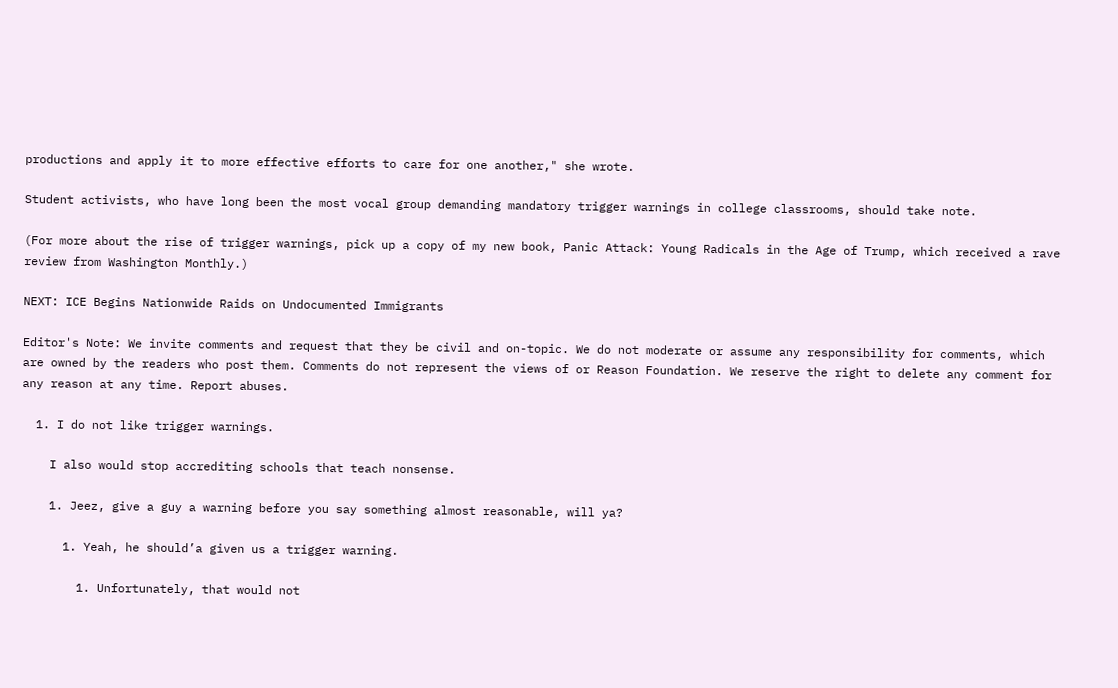productions and apply it to more effective efforts to care for one another," she wrote.

Student activists, who have long been the most vocal group demanding mandatory trigger warnings in college classrooms, should take note.

(For more about the rise of trigger warnings, pick up a copy of my new book, Panic Attack: Young Radicals in the Age of Trump, which received a rave review from Washington Monthly.)

NEXT: ICE Begins Nationwide Raids on Undocumented Immigrants

Editor's Note: We invite comments and request that they be civil and on-topic. We do not moderate or assume any responsibility for comments, which are owned by the readers who post them. Comments do not represent the views of or Reason Foundation. We reserve the right to delete any comment for any reason at any time. Report abuses.

  1. I do not like trigger warnings.

    I also would stop accrediting schools that teach nonsense.

    1. Jeez, give a guy a warning before you say something almost reasonable, will ya?

      1. Yeah, he should’a given us a trigger warning.

        1. Unfortunately, that would not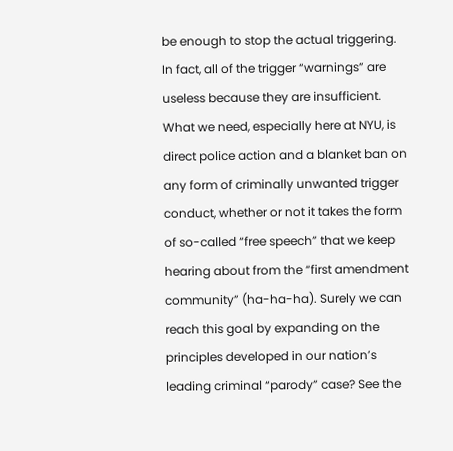be enough to stop the actual triggering. In fact, all of the trigger “warnings” are useless because they are insufficient. What we need, especially here at NYU, is direct police action and a blanket ban on any form of criminally unwanted trigger conduct, whether or not it takes the form of so-called “free speech” that we keep hearing about from the “first amendment community” (ha-ha-ha). Surely we can reach this goal by expanding on the principles developed in our nation’s leading criminal “parody” case? See the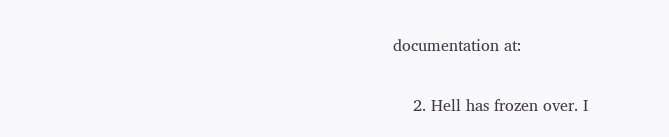documentation at:

    2. Hell has frozen over. I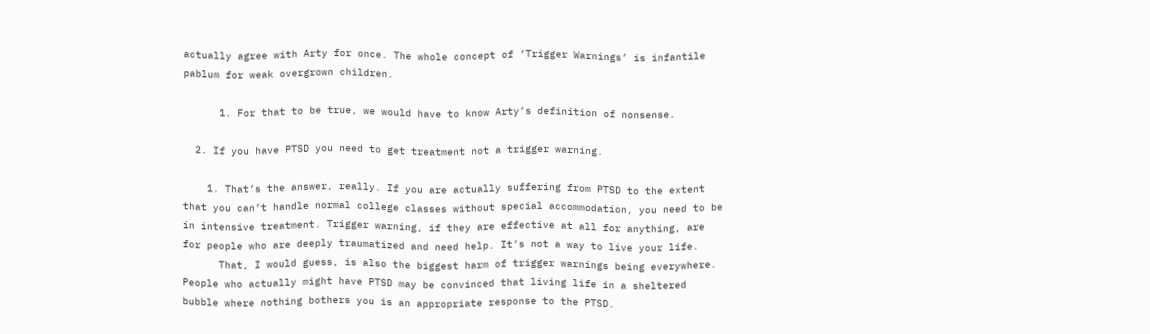actually agree with Arty for once. The whole concept of ‘Trigger Warnings’ is infantile pablum for weak overgrown children.

      1. For that to be true, we would have to know Arty’s definition of nonsense.

  2. If you have PTSD you need to get treatment not a trigger warning.

    1. That’s the answer, really. If you are actually suffering from PTSD to the extent that you can’t handle normal college classes without special accommodation, you need to be in intensive treatment. Trigger warning, if they are effective at all for anything, are for people who are deeply traumatized and need help. It’s not a way to live your life.
      That, I would guess, is also the biggest harm of trigger warnings being everywhere. People who actually might have PTSD may be convinced that living life in a sheltered bubble where nothing bothers you is an appropriate response to the PTSD.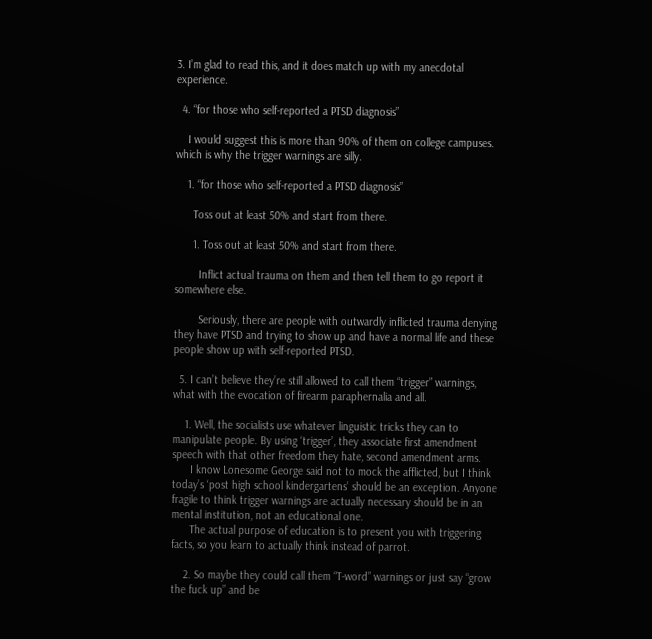3. I’m glad to read this, and it does match up with my anecdotal experience.

  4. “for those who self-reported a PTSD diagnosis”

    I would suggest this is more than 90% of them on college campuses. which is why the trigger warnings are silly.

    1. “for those who self-reported a PTSD diagnosis”

      Toss out at least 50% and start from there.

      1. Toss out at least 50% and start from there.

        Inflict actual trauma on them and then tell them to go report it somewhere else.

        Seriously, there are people with outwardly inflicted trauma denying they have PTSD and trying to show up and have a normal life and these people show up with self-reported PTSD.

  5. I can’t believe they’re still allowed to call them “trigger” warnings, what with the evocation of firearm paraphernalia and all.

    1. Well, the socialists use whatever linguistic tricks they can to manipulate people. By using ‘trigger’, they associate first amendment speech with that other freedom they hate, second amendment arms.
      I know Lonesome George said not to mock the afflicted, but I think today’s ‘post high school kindergartens’ should be an exception. Anyone fragile to think trigger warnings are actually necessary should be in an mental institution, not an educational one.
      The actual purpose of education is to present you with triggering facts, so you learn to actually think instead of parrot.

    2. So maybe they could call them “T-word” warnings or just say “grow the fuck up” and be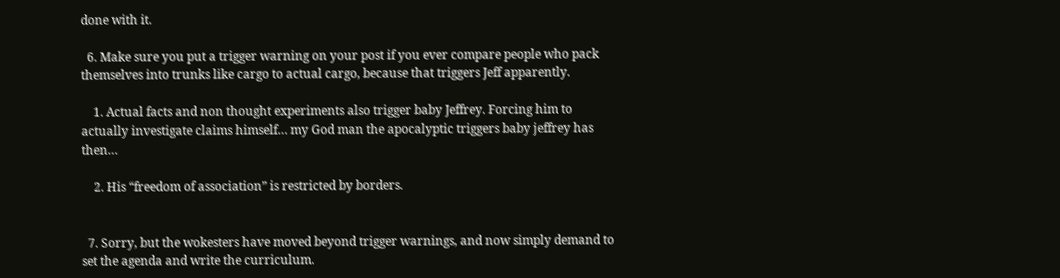done with it.

  6. Make sure you put a trigger warning on your post if you ever compare people who pack themselves into trunks like cargo to actual cargo, because that triggers Jeff apparently.

    1. Actual facts and non thought experiments also trigger baby Jeffrey. Forcing him to actually investigate claims himself… my God man the apocalyptic triggers baby jeffrey has then…

    2. His “freedom of association” is restricted by borders.


  7. Sorry, but the wokesters have moved beyond trigger warnings, and now simply demand to set the agenda and write the curriculum.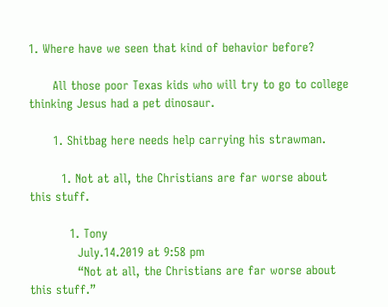1. Where have we seen that kind of behavior before?

      All those poor Texas kids who will try to go to college thinking Jesus had a pet dinosaur.

      1. Shitbag here needs help carrying his strawman.

        1. Not at all, the Christians are far worse about this stuff.

          1. Tony
            July.14.2019 at 9:58 pm
            “Not at all, the Christians are far worse about this stuff.”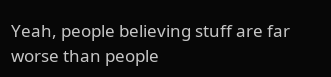Yeah, people believing stuff are far worse than people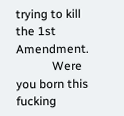trying to kill the 1st Amendment.
            Were you born this fucking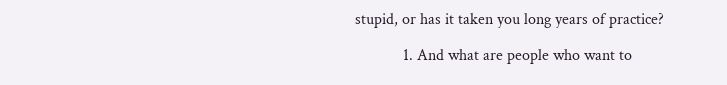stupid, or has it taken you long years of practice?

            1. And what are people who want to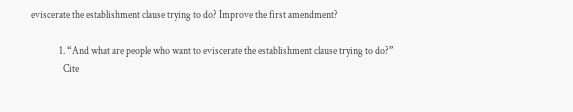eviscerate the establishment clause trying to do? Improve the first amendment?

              1. “And what are people who want to eviscerate the establishment clause trying to do?”
                Cite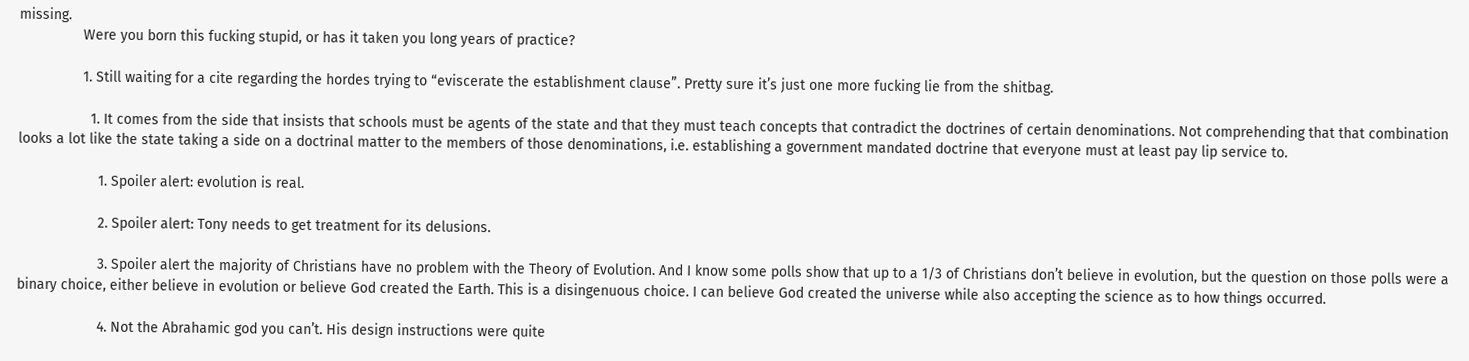missing.
                Were you born this fucking stupid, or has it taken you long years of practice?

                1. Still waiting for a cite regarding the hordes trying to “eviscerate the establishment clause”. Pretty sure it’s just one more fucking lie from the shitbag.

                  1. It comes from the side that insists that schools must be agents of the state and that they must teach concepts that contradict the doctrines of certain denominations. Not comprehending that that combination looks a lot like the state taking a side on a doctrinal matter to the members of those denominations, i.e. establishing a government mandated doctrine that everyone must at least pay lip service to.

                    1. Spoiler alert: evolution is real.

                    2. Spoiler alert: Tony needs to get treatment for its delusions.

                    3. Spoiler alert the majority of Christians have no problem with the Theory of Evolution. And I know some polls show that up to a 1/3 of Christians don’t believe in evolution, but the question on those polls were a binary choice, either believe in evolution or believe God created the Earth. This is a disingenuous choice. I can believe God created the universe while also accepting the science as to how things occurred.

                    4. Not the Abrahamic god you can’t. His design instructions were quite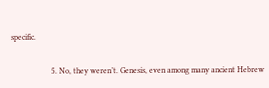specific.

                    5. No, they weren’t. Genesis, even among many ancient Hebrew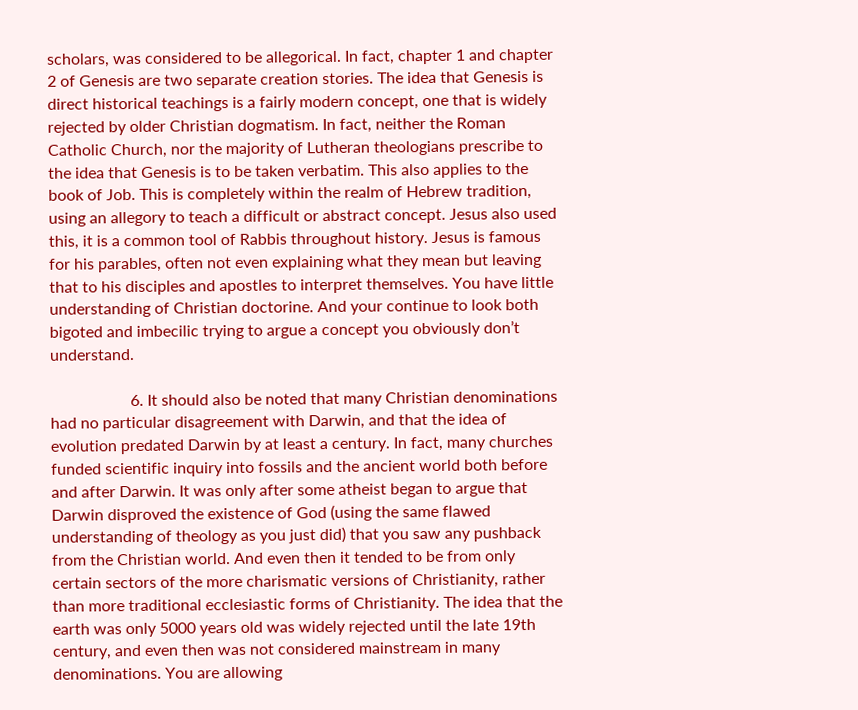scholars, was considered to be allegorical. In fact, chapter 1 and chapter 2 of Genesis are two separate creation stories. The idea that Genesis is direct historical teachings is a fairly modern concept, one that is widely rejected by older Christian dogmatism. In fact, neither the Roman Catholic Church, nor the majority of Lutheran theologians prescribe to the idea that Genesis is to be taken verbatim. This also applies to the book of Job. This is completely within the realm of Hebrew tradition, using an allegory to teach a difficult or abstract concept. Jesus also used this, it is a common tool of Rabbis throughout history. Jesus is famous for his parables, often not even explaining what they mean but leaving that to his disciples and apostles to interpret themselves. You have little understanding of Christian doctorine. And your continue to look both bigoted and imbecilic trying to argue a concept you obviously don’t understand.

                    6. It should also be noted that many Christian denominations had no particular disagreement with Darwin, and that the idea of evolution predated Darwin by at least a century. In fact, many churches funded scientific inquiry into fossils and the ancient world both before and after Darwin. It was only after some atheist began to argue that Darwin disproved the existence of God (using the same flawed understanding of theology as you just did) that you saw any pushback from the Christian world. And even then it tended to be from only certain sectors of the more charismatic versions of Christianity, rather than more traditional ecclesiastic forms of Christianity. The idea that the earth was only 5000 years old was widely rejected until the late 19th century, and even then was not considered mainstream in many denominations. You are allowing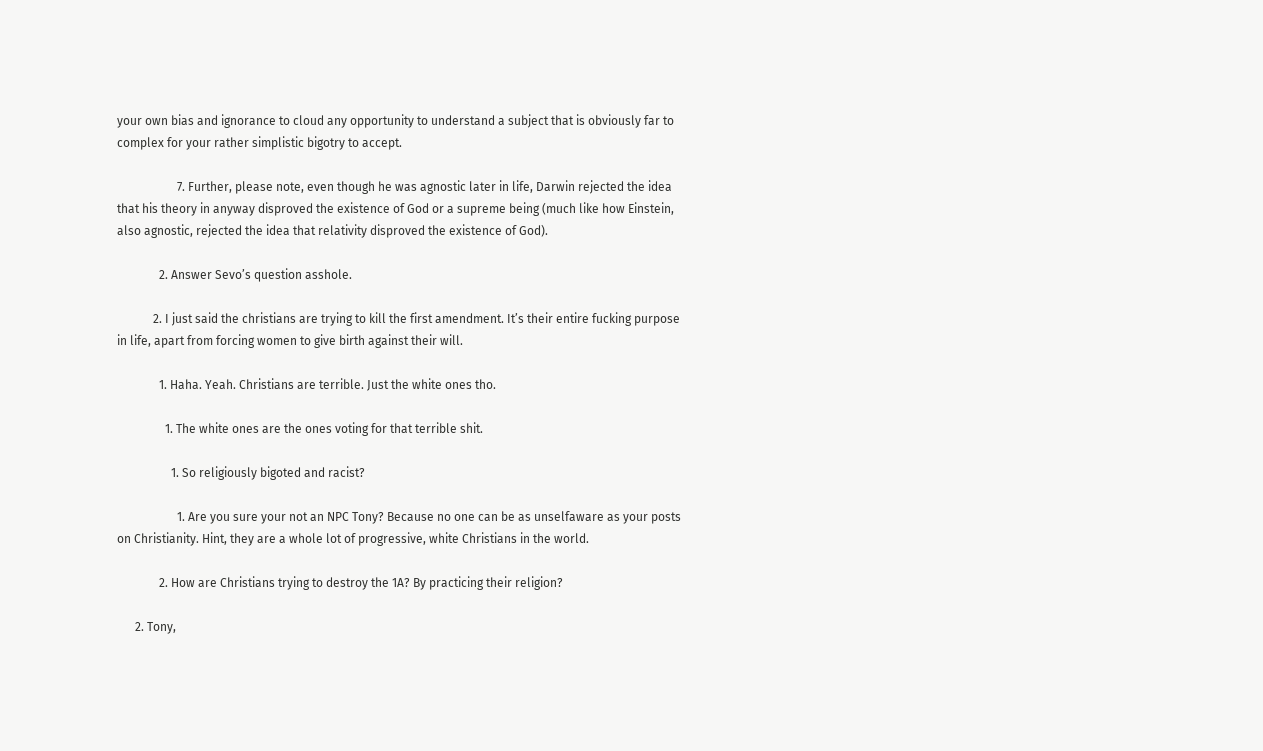your own bias and ignorance to cloud any opportunity to understand a subject that is obviously far to complex for your rather simplistic bigotry to accept.

                    7. Further, please note, even though he was agnostic later in life, Darwin rejected the idea that his theory in anyway disproved the existence of God or a supreme being (much like how Einstein, also agnostic, rejected the idea that relativity disproved the existence of God).

              2. Answer Sevo’s question asshole.

            2. I just said the christians are trying to kill the first amendment. It’s their entire fucking purpose in life, apart from forcing women to give birth against their will.

              1. Haha. Yeah. Christians are terrible. Just the white ones tho.

                1. The white ones are the ones voting for that terrible shit.

                  1. So religiously bigoted and racist?

                    1. Are you sure your not an NPC Tony? Because no one can be as unselfaware as your posts on Christianity. Hint, they are a whole lot of progressive, white Christians in the world.

              2. How are Christians trying to destroy the 1A? By practicing their religion?

      2. Tony,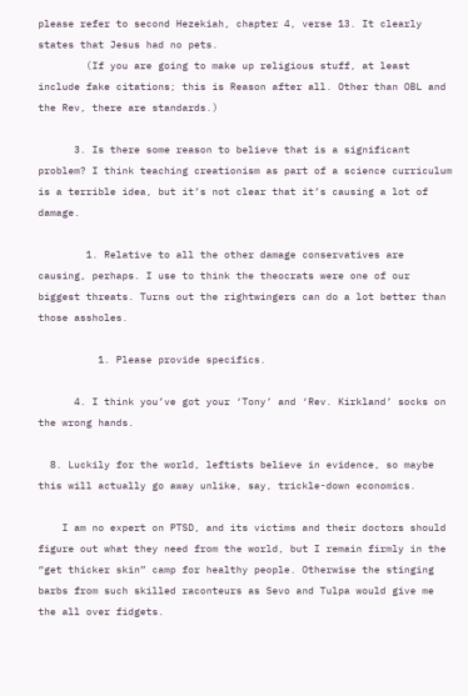please refer to second Hezekiah, chapter 4, verse 13. It clearly states that Jesus had no pets.
        (If you are going to make up religious stuff, at least include fake citations; this is Reason after all. Other than OBL and the Rev, there are standards.)

      3. Is there some reason to believe that is a significant problem? I think teaching creationism as part of a science curriculum is a terrible idea, but it’s not clear that it’s causing a lot of damage.

        1. Relative to all the other damage conservatives are causing, perhaps. I use to think the theocrats were one of our biggest threats. Turns out the rightwingers can do a lot better than those assholes.

          1. Please provide specifics.

      4. I think you’ve got your ‘Tony’ and ‘Rev. Kirkland’ socks on the wrong hands.

  8. Luckily for the world, leftists believe in evidence, so maybe this will actually go away unlike, say, trickle-down economics.

    I am no expert on PTSD, and its victims and their doctors should figure out what they need from the world, but I remain firmly in the “get thicker skin” camp for healthy people. Otherwise the stinging barbs from such skilled raconteurs as Sevo and Tulpa would give me the all over fidgets.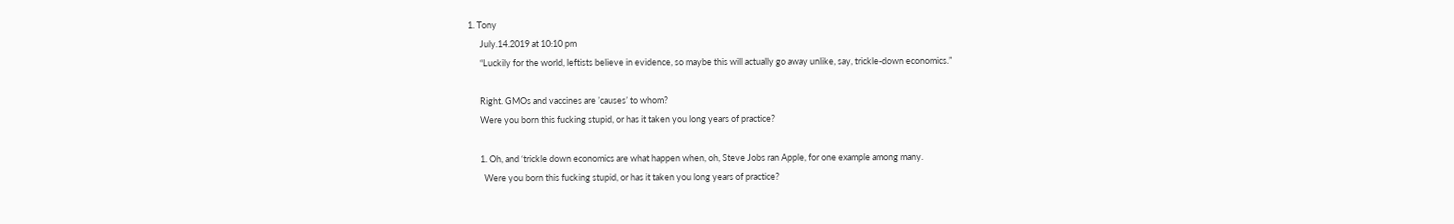1. Tony
      July.14.2019 at 10:10 pm
      “Luckily for the world, leftists believe in evidence, so maybe this will actually go away unlike, say, trickle-down economics.”

      Right. GMOs and vaccines are ’causes’ to whom?
      Were you born this fucking stupid, or has it taken you long years of practice?

      1. Oh, and ‘trickle down economics are what happen when, oh, Steve Jobs ran Apple, for one example among many.
        Were you born this fucking stupid, or has it taken you long years of practice?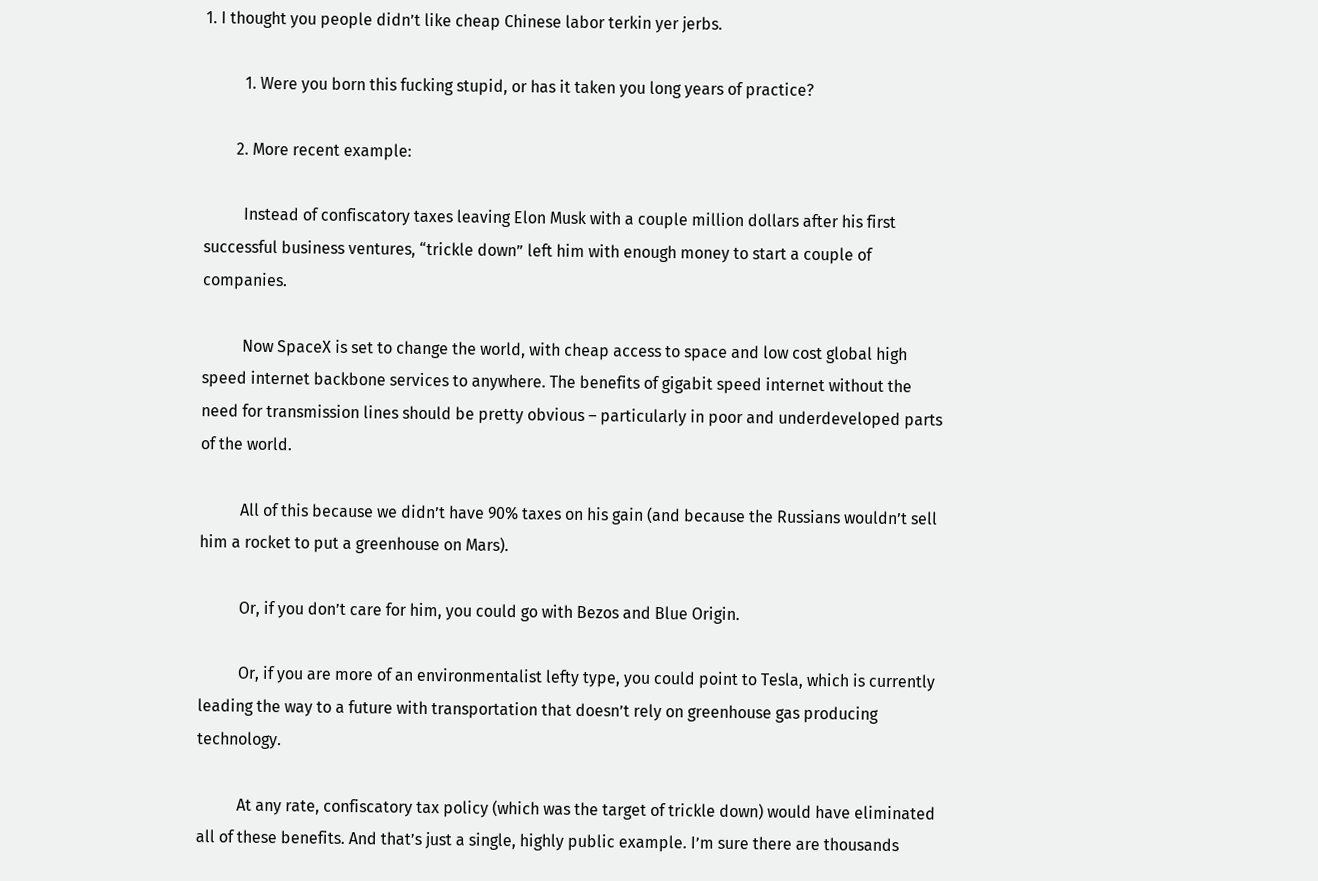1. I thought you people didn’t like cheap Chinese labor terkin yer jerbs.

          1. Were you born this fucking stupid, or has it taken you long years of practice?

        2. More recent example:

          Instead of confiscatory taxes leaving Elon Musk with a couple million dollars after his first successful business ventures, “trickle down” left him with enough money to start a couple of companies.

          Now SpaceX is set to change the world, with cheap access to space and low cost global high speed internet backbone services to anywhere. The benefits of gigabit speed internet without the need for transmission lines should be pretty obvious – particularly in poor and underdeveloped parts of the world.

          All of this because we didn’t have 90% taxes on his gain (and because the Russians wouldn’t sell him a rocket to put a greenhouse on Mars).

          Or, if you don’t care for him, you could go with Bezos and Blue Origin.

          Or, if you are more of an environmentalist lefty type, you could point to Tesla, which is currently leading the way to a future with transportation that doesn’t rely on greenhouse gas producing technology.

          At any rate, confiscatory tax policy (which was the target of trickle down) would have eliminated all of these benefits. And that’s just a single, highly public example. I’m sure there are thousands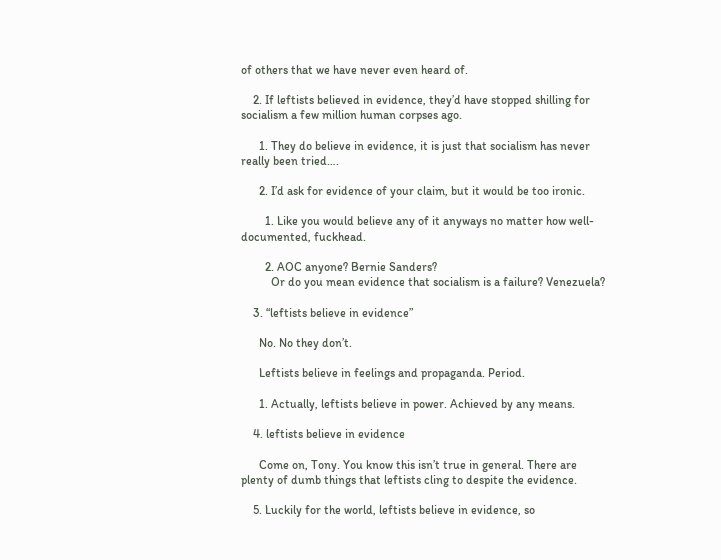of others that we have never even heard of.

    2. If leftists believed in evidence, they’d have stopped shilling for socialism a few million human corpses ago.

      1. They do believe in evidence, it is just that socialism has never really been tried….

      2. I’d ask for evidence of your claim, but it would be too ironic.

        1. Like you would believe any of it anyways no matter how well-documented, fuckhead.

        2. AOC anyone? Bernie Sanders?
          Or do you mean evidence that socialism is a failure? Venezuela?

    3. “leftists believe in evidence”

      No. No they don’t.

      Leftists believe in feelings and propaganda. Period.

      1. Actually, leftists believe in power. Achieved by any means.

    4. leftists believe in evidence

      Come on, Tony. You know this isn’t true in general. There are plenty of dumb things that leftists cling to despite the evidence.

    5. Luckily for the world, leftists believe in evidence, so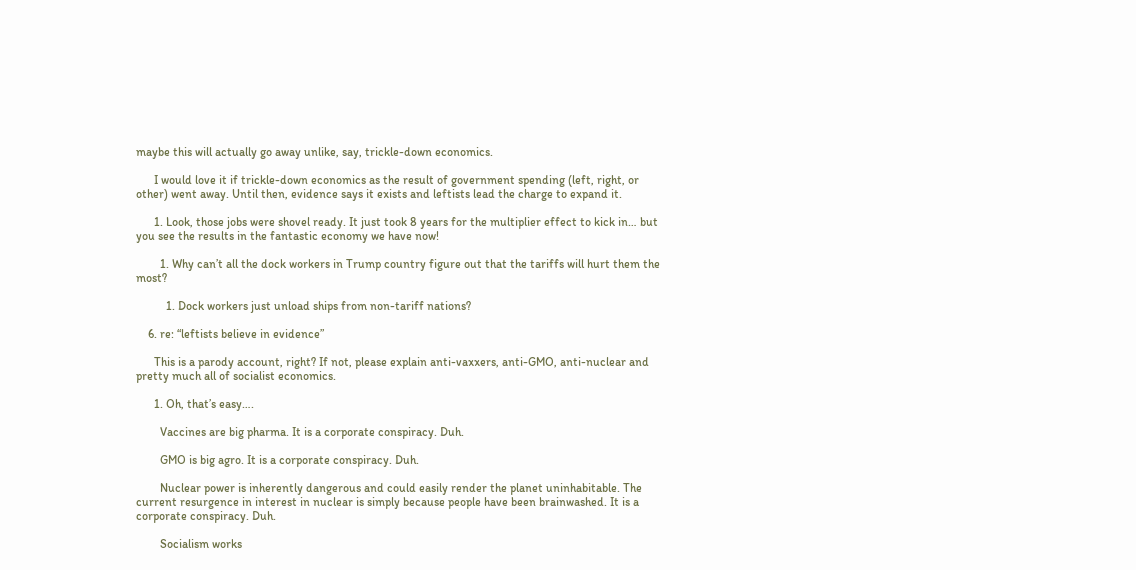maybe this will actually go away unlike, say, trickle-down economics.

      I would love it if trickle-down economics as the result of government spending (left, right, or other) went away. Until then, evidence says it exists and leftists lead the charge to expand it.

      1. Look, those jobs were shovel ready. It just took 8 years for the multiplier effect to kick in… but you see the results in the fantastic economy we have now!

        1. Why can’t all the dock workers in Trump country figure out that the tariffs will hurt them the most?

          1. Dock workers just unload ships from non-tariff nations?

    6. re: “leftists believe in evidence”

      This is a parody account, right? If not, please explain anti-vaxxers, anti-GMO, anti-nuclear and pretty much all of socialist economics.

      1. Oh, that’s easy….

        Vaccines are big pharma. It is a corporate conspiracy. Duh.

        GMO is big agro. It is a corporate conspiracy. Duh.

        Nuclear power is inherently dangerous and could easily render the planet uninhabitable. The current resurgence in interest in nuclear is simply because people have been brainwashed. It is a corporate conspiracy. Duh.

        Socialism works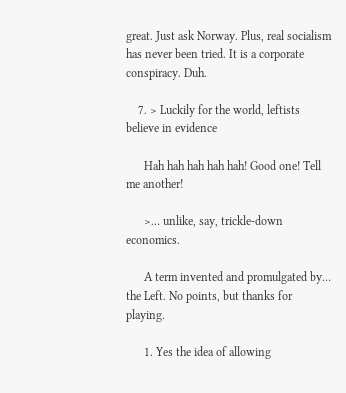great. Just ask Norway. Plus, real socialism has never been tried. It is a corporate conspiracy. Duh.

    7. > Luckily for the world, leftists believe in evidence

      Hah hah hah hah hah! Good one! Tell me another!

      >… unlike, say, trickle-down economics.

      A term invented and promulgated by… the Left. No points, but thanks for playing.

      1. Yes the idea of allowing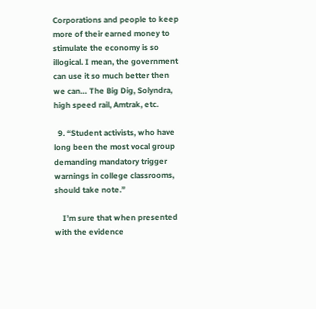Corporations and people to keep more of their earned money to stimulate the economy is so illogical. I mean, the government can use it so much better then we can… The Big Dig, Solyndra, high speed rail, Amtrak, etc.

  9. “Student activists, who have long been the most vocal group demanding mandatory trigger warnings in college classrooms, should take note.”

    I’m sure that when presented with the evidence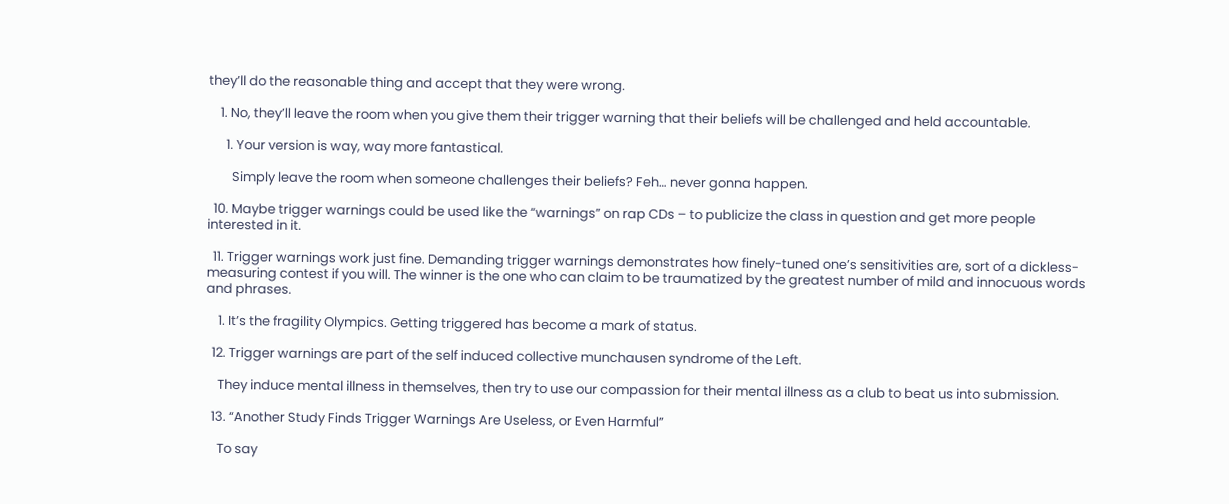they’ll do the reasonable thing and accept that they were wrong.

    1. No, they’ll leave the room when you give them their trigger warning that their beliefs will be challenged and held accountable.

      1. Your version is way, way more fantastical.

        Simply leave the room when someone challenges their beliefs? Feh… never gonna happen.

  10. Maybe trigger warnings could be used like the “warnings” on rap CDs – to publicize the class in question and get more people interested in it.

  11. Trigger warnings work just fine. Demanding trigger warnings demonstrates how finely-tuned one’s sensitivities are, sort of a dickless-measuring contest if you will. The winner is the one who can claim to be traumatized by the greatest number of mild and innocuous words and phrases.

    1. It’s the fragility Olympics. Getting triggered has become a mark of status.

  12. Trigger warnings are part of the self induced collective munchausen syndrome of the Left.

    They induce mental illness in themselves, then try to use our compassion for their mental illness as a club to beat us into submission.

  13. “Another Study Finds Trigger Warnings Are Useless, or Even Harmful”

    To say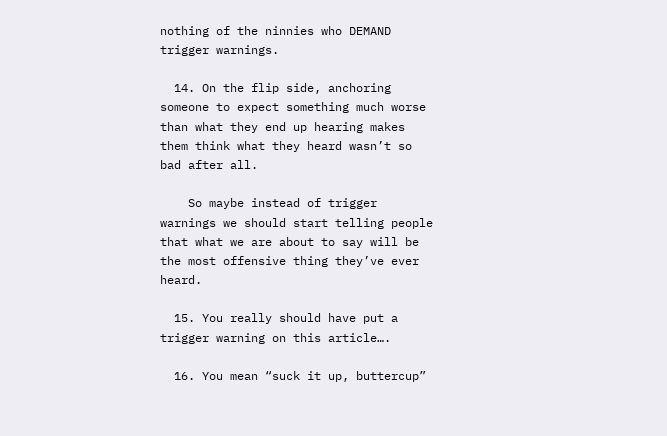nothing of the ninnies who DEMAND trigger warnings.

  14. On the flip side, anchoring someone to expect something much worse than what they end up hearing makes them think what they heard wasn’t so bad after all.

    So maybe instead of trigger warnings we should start telling people that what we are about to say will be the most offensive thing they’ve ever heard.

  15. You really should have put a trigger warning on this article….

  16. You mean “suck it up, buttercup”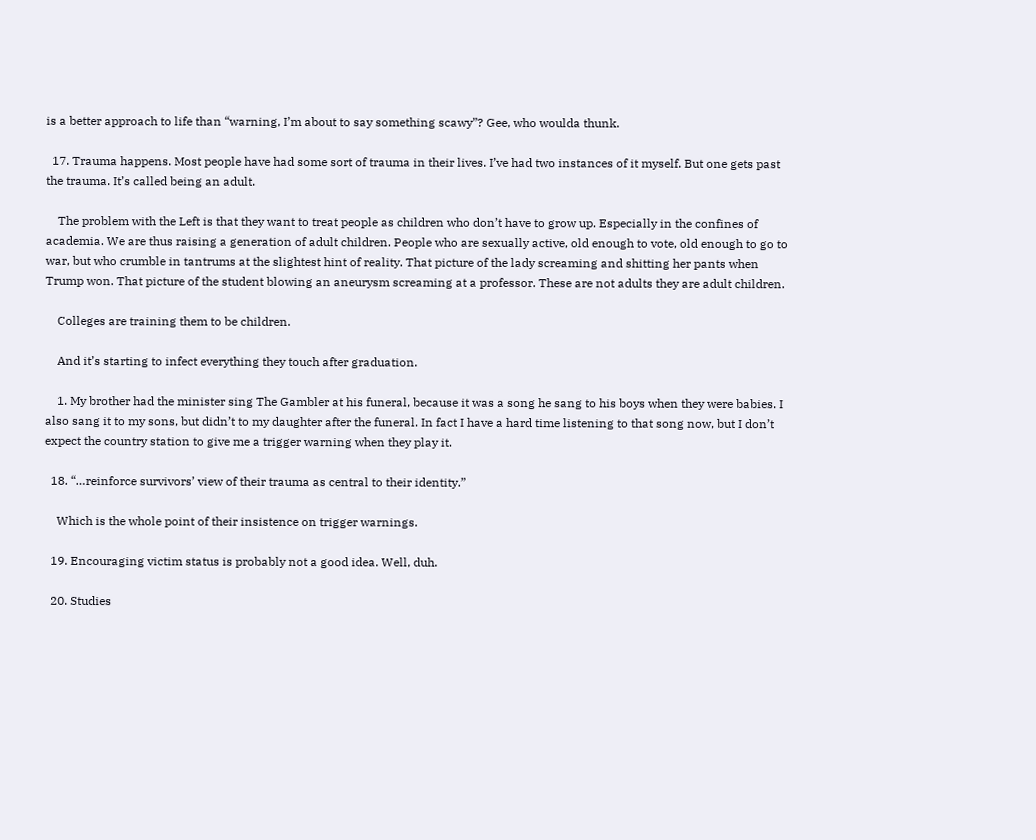is a better approach to life than “warning, I’m about to say something scawy”? Gee, who woulda thunk.

  17. Trauma happens. Most people have had some sort of trauma in their lives. I’ve had two instances of it myself. But one gets past the trauma. It’s called being an adult.

    The problem with the Left is that they want to treat people as children who don’t have to grow up. Especially in the confines of academia. We are thus raising a generation of adult children. People who are sexually active, old enough to vote, old enough to go to war, but who crumble in tantrums at the slightest hint of reality. That picture of the lady screaming and shitting her pants when Trump won. That picture of the student blowing an aneurysm screaming at a professor. These are not adults they are adult children.

    Colleges are training them to be children.

    And it’s starting to infect everything they touch after graduation.

    1. My brother had the minister sing The Gambler at his funeral, because it was a song he sang to his boys when they were babies. I also sang it to my sons, but didn’t to my daughter after the funeral. In fact I have a hard time listening to that song now, but I don’t expect the country station to give me a trigger warning when they play it.

  18. “…reinforce survivors’ view of their trauma as central to their identity.”

    Which is the whole point of their insistence on trigger warnings.

  19. Encouraging victim status is probably not a good idea. Well, duh.

  20. Studies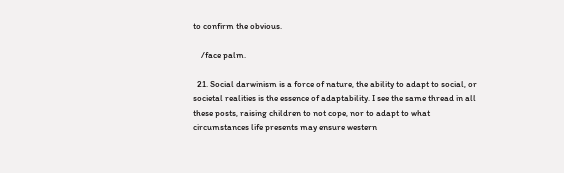to confirm the obvious.

    /face palm.

  21. Social darwinism is a force of nature, the ability to adapt to social, or societal realities is the essence of adaptability. I see the same thread in all these posts, raising children to not cope, nor to adapt to what circumstances life presents may ensure western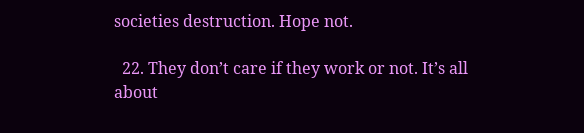societies destruction. Hope not.

  22. They don’t care if they work or not. It’s all about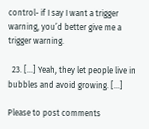control- if I say I want a trigger warning, you’d better give me a trigger warning.

  23. […] Yeah, they let people live in bubbles and avoid growing. […]

Please to post comments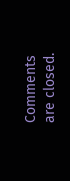Comments are closed.